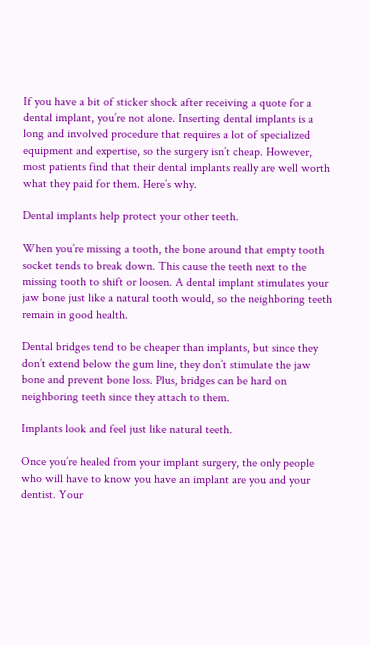If you have a bit of sticker shock after receiving a quote for a dental implant, you’re not alone. Inserting dental implants is a long and involved procedure that requires a lot of specialized equipment and expertise, so the surgery isn’t cheap. However, most patients find that their dental implants really are well worth what they paid for them. Here’s why.

Dental implants help protect your other teeth.

When you’re missing a tooth, the bone around that empty tooth socket tends to break down. This cause the teeth next to the missing tooth to shift or loosen. A dental implant stimulates your jaw bone just like a natural tooth would, so the neighboring teeth remain in good health.

Dental bridges tend to be cheaper than implants, but since they don’t extend below the gum line, they don’t stimulate the jaw bone and prevent bone loss. Plus, bridges can be hard on neighboring teeth since they attach to them.

Implants look and feel just like natural teeth.

Once you’re healed from your implant surgery, the only people who will have to know you have an implant are you and your dentist. Your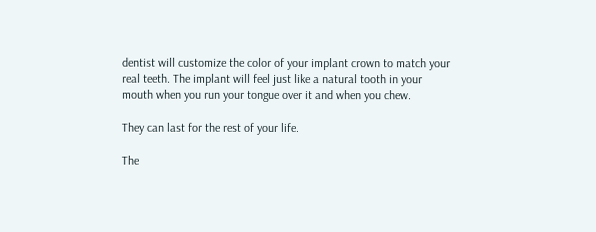dentist will customize the color of your implant crown to match your real teeth. The implant will feel just like a natural tooth in your mouth when you run your tongue over it and when you chew.

They can last for the rest of your life.

The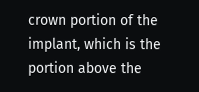crown portion of the implant, which is the portion above the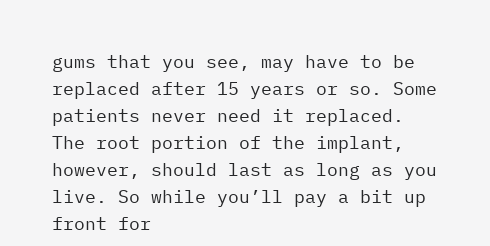gums that you see, may have to be replaced after 15 years or so. Some patients never need it replaced. The root portion of the implant, however, should last as long as you live. So while you’ll pay a bit up front for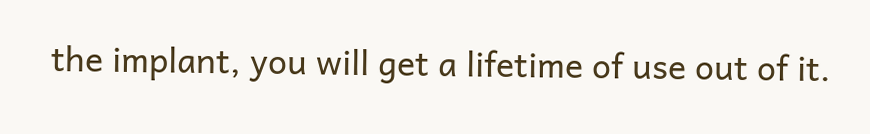the implant, you will get a lifetime of use out of it.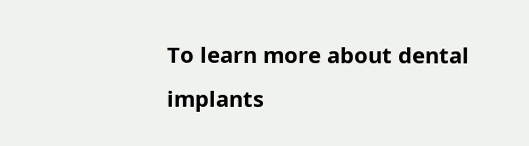To learn more about dental implants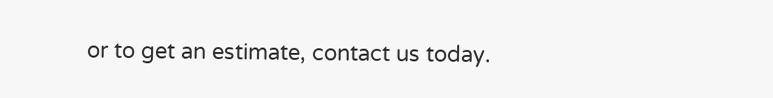or to get an estimate, contact us today.